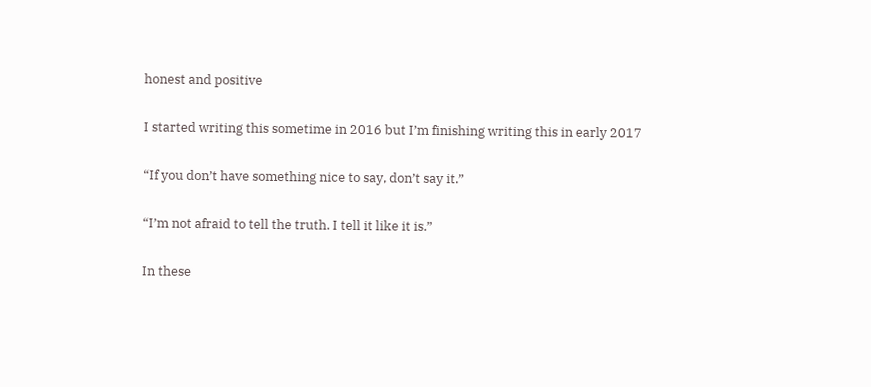honest and positive

I started writing this sometime in 2016 but I’m finishing writing this in early 2017

“If you don’t have something nice to say, don’t say it.”

“I’m not afraid to tell the truth. I tell it like it is.”

In these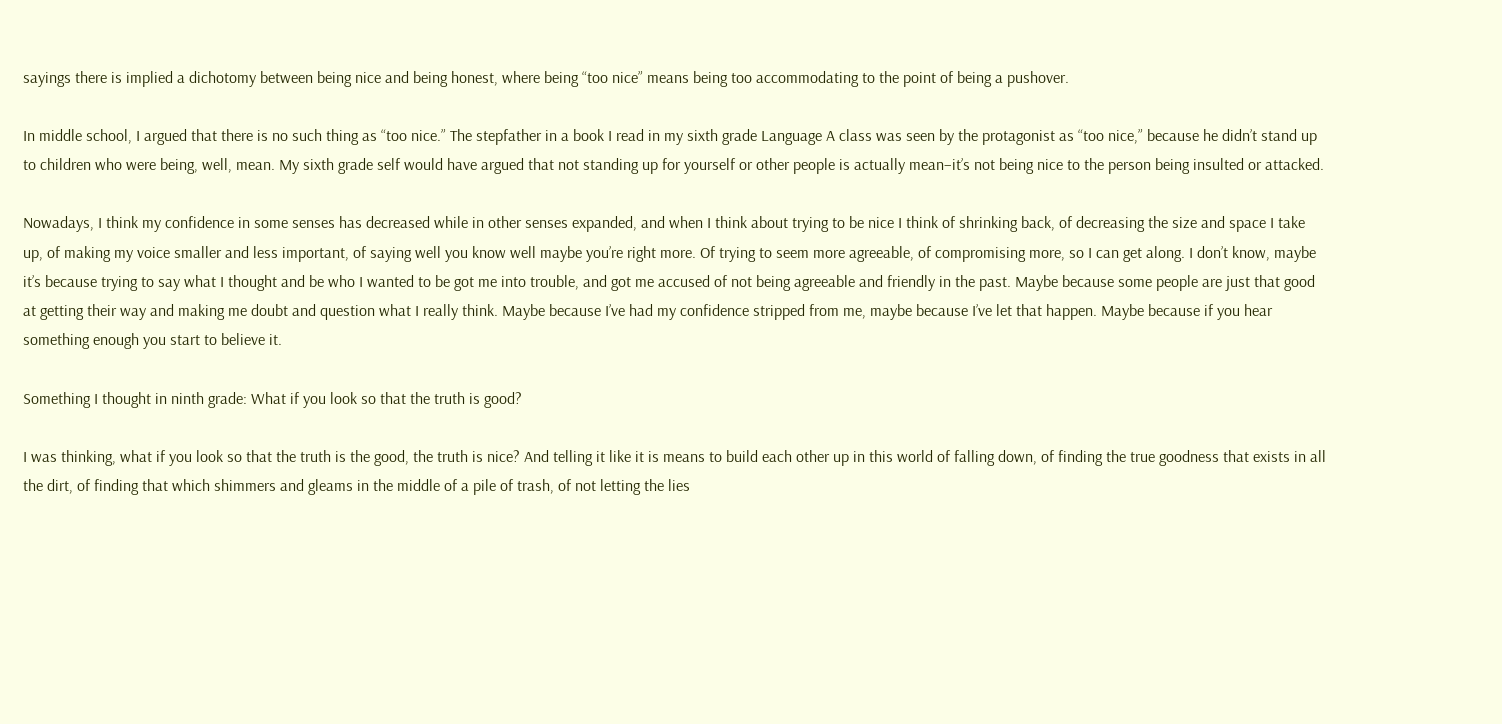sayings there is implied a dichotomy between being nice and being honest, where being “too nice” means being too accommodating to the point of being a pushover.

In middle school, I argued that there is no such thing as “too nice.” The stepfather in a book I read in my sixth grade Language A class was seen by the protagonist as “too nice,” because he didn’t stand up to children who were being, well, mean. My sixth grade self would have argued that not standing up for yourself or other people is actually mean–it’s not being nice to the person being insulted or attacked.

Nowadays, I think my confidence in some senses has decreased while in other senses expanded, and when I think about trying to be nice I think of shrinking back, of decreasing the size and space I take up, of making my voice smaller and less important, of saying well you know well maybe you’re right more. Of trying to seem more agreeable, of compromising more, so I can get along. I don’t know, maybe it’s because trying to say what I thought and be who I wanted to be got me into trouble, and got me accused of not being agreeable and friendly in the past. Maybe because some people are just that good at getting their way and making me doubt and question what I really think. Maybe because I’ve had my confidence stripped from me, maybe because I’ve let that happen. Maybe because if you hear something enough you start to believe it.

Something I thought in ninth grade: What if you look so that the truth is good?

I was thinking, what if you look so that the truth is the good, the truth is nice? And telling it like it is means to build each other up in this world of falling down, of finding the true goodness that exists in all the dirt, of finding that which shimmers and gleams in the middle of a pile of trash, of not letting the lies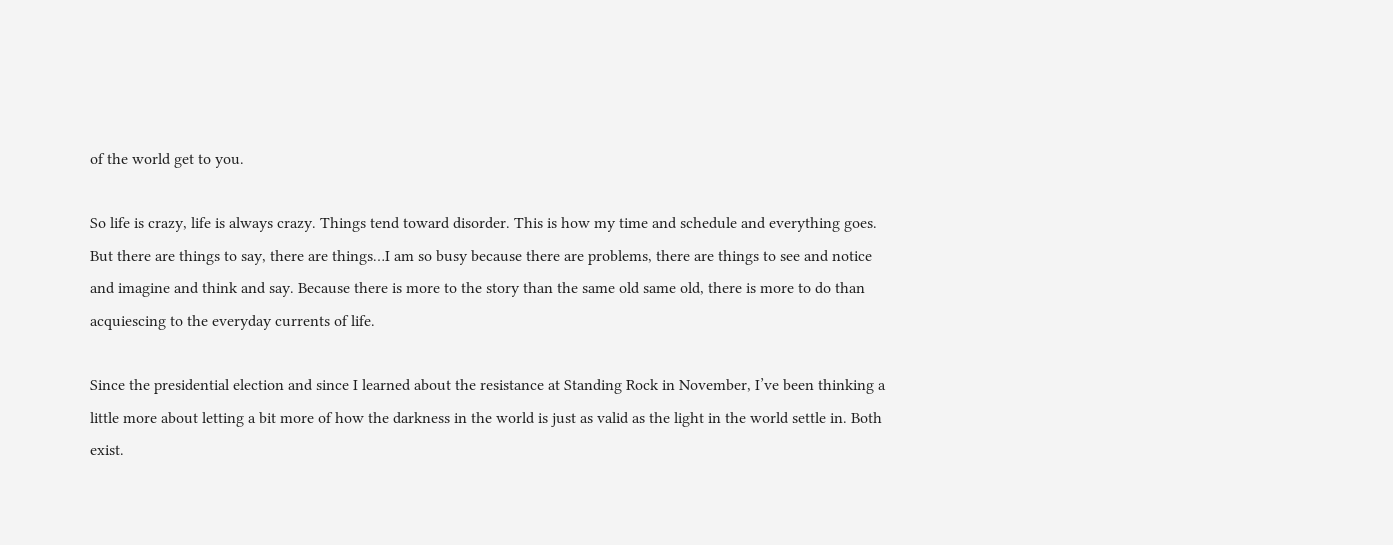of the world get to you.

So life is crazy, life is always crazy. Things tend toward disorder. This is how my time and schedule and everything goes. But there are things to say, there are things…I am so busy because there are problems, there are things to see and notice and imagine and think and say. Because there is more to the story than the same old same old, there is more to do than acquiescing to the everyday currents of life.

Since the presidential election and since I learned about the resistance at Standing Rock in November, I’ve been thinking a little more about letting a bit more of how the darkness in the world is just as valid as the light in the world settle in. Both exist.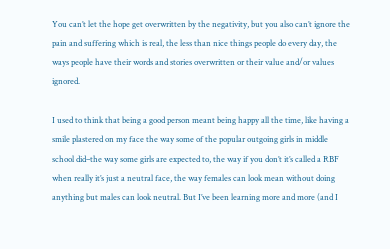You can’t let the hope get overwritten by the negativity, but you also can’t ignore the pain and suffering which is real, the less than nice things people do every day, the ways people have their words and stories overwritten or their value and/or values ignored.

I used to think that being a good person meant being happy all the time, like having a smile plastered on my face the way some of the popular outgoing girls in middle school did–the way some girls are expected to, the way if you don’t it’s called a RBF when really it’s just a neutral face, the way females can look mean without doing anything but males can look neutral. But I’ve been learning more and more (and I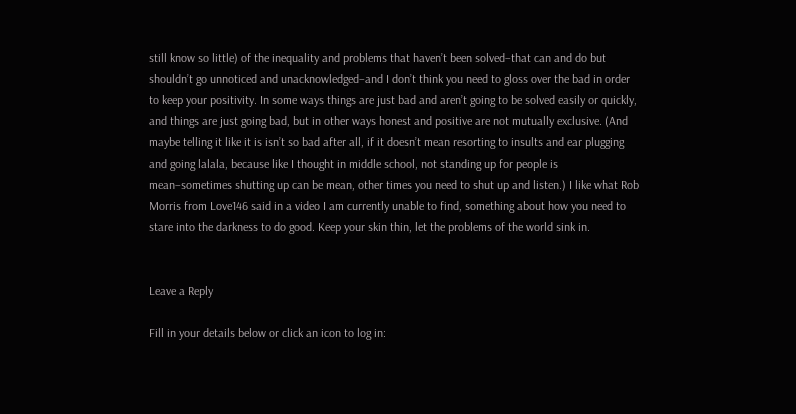still know so little) of the inequality and problems that haven’t been solved–that can and do but shouldn’t go unnoticed and unacknowledged–and I don’t think you need to gloss over the bad in order to keep your positivity. In some ways things are just bad and aren’t going to be solved easily or quickly, and things are just going bad, but in other ways honest and positive are not mutually exclusive. (And maybe telling it like it is isn’t so bad after all, if it doesn’t mean resorting to insults and ear plugging and going lalala, because like I thought in middle school, not standing up for people is mean–sometimes shutting up can be mean, other times you need to shut up and listen.) I like what Rob Morris from Love146 said in a video I am currently unable to find, something about how you need to stare into the darkness to do good. Keep your skin thin, let the problems of the world sink in.


Leave a Reply

Fill in your details below or click an icon to log in: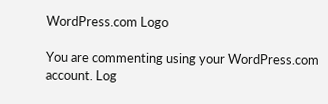WordPress.com Logo

You are commenting using your WordPress.com account. Log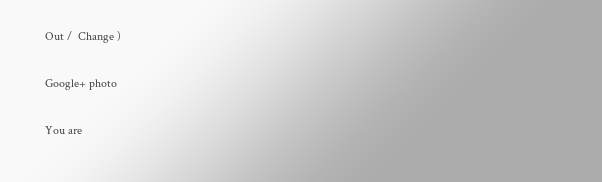Out /  Change )

Google+ photo

You are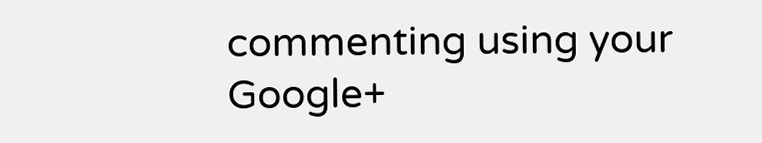commenting using your Google+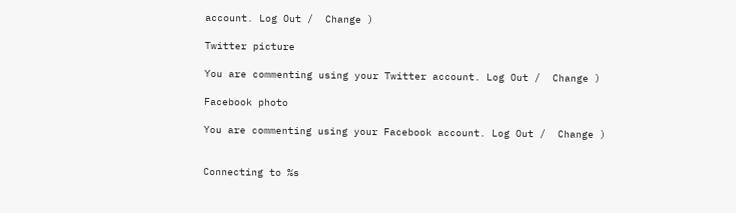account. Log Out /  Change )

Twitter picture

You are commenting using your Twitter account. Log Out /  Change )

Facebook photo

You are commenting using your Facebook account. Log Out /  Change )


Connecting to %s